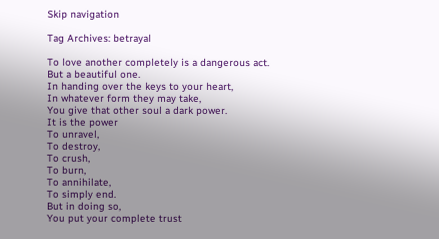Skip navigation

Tag Archives: betrayal

To love another completely is a dangerous act.
But a beautiful one.
In handing over the keys to your heart,
In whatever form they may take,
You give that other soul a dark power.
It is the power
To unravel,
To destroy,
To crush,
To burn,
To annihilate,
To simply end.
But in doing so,
You put your complete trust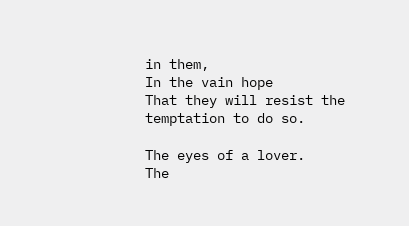in them,
In the vain hope
That they will resist the temptation to do so.

The eyes of a lover.
The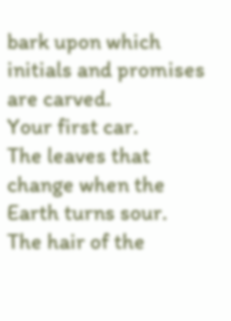bark upon which initials and promises are carved.
Your first car.
The leaves that change when the Earth turns sour.
The hair of the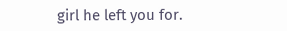girl he left you for.